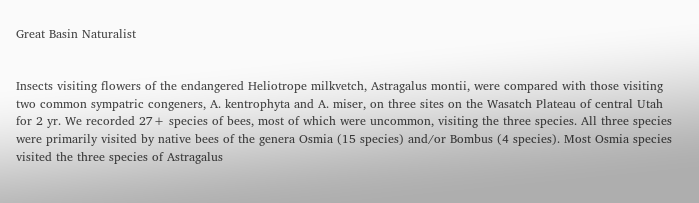Great Basin Naturalist


Insects visiting flowers of the endangered Heliotrope milkvetch, Astragalus montii, were compared with those visiting two common sympatric congeners, A. kentrophyta and A. miser, on three sites on the Wasatch Plateau of central Utah for 2 yr. We recorded 27+ species of bees, most of which were uncommon, visiting the three species. All three species were primarily visited by native bees of the genera Osmia (15 species) and/or Bombus (4 species). Most Osmia species visited the three species of Astragalus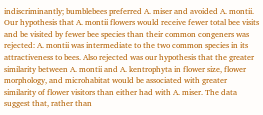indiscriminantly; bumblebees preferred A. miser and avoided A. montii. Our hypothesis that A. montii flowers would receive fewer total bee visits and be visited by fewer bee species than their common congeners was rejected: A. montii was intermediate to the two common species in its attractiveness to bees. Also rejected was our hypothesis that the greater similarity between A. montii and A. kentrophyta in flower size, flower morphology, and microhabitat would be associated with greater similarity of flower visitors than either had with A. miser. The data suggest that, rather than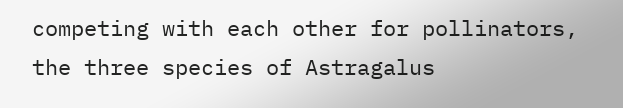competing with each other for pollinators, the three species of Astragalus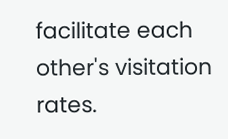facilitate each other's visitation rates.